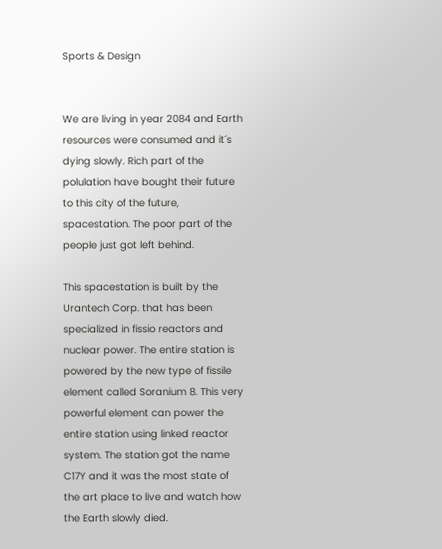Sports & Design


We are living in year 2084 and Earth resources were consumed and it´s dying slowly. Rich part of the polulation have bought their future to this city of the future, spacestation. The poor part of the people just got left behind.

This spacestation is built by the Urantech Corp. that has been specialized in fissio reactors and nuclear power. The entire station is powered by the new type of fissile element called Soranium 8. This very powerful element can power the entire station using linked reactor system. The station got the name C17Y and it was the most state of the art place to live and watch how the Earth slowly died.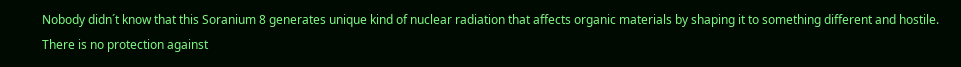Nobody didn´t know that this Soranium 8 generates unique kind of nuclear radiation that affects organic materials by shaping it to something different and hostile. There is no protection against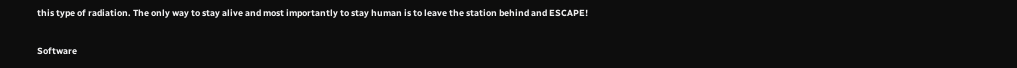this type of radiation. The only way to stay alive and most importantly to stay human is to leave the station behind and ESCAPE!

Software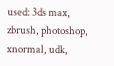used: 3ds max, zbrush, photoshop, xnormal, udk,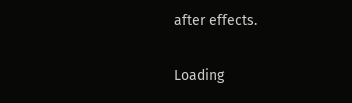after effects.


Loading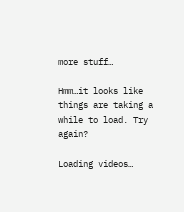more stuff…

Hmm…it looks like things are taking a while to load. Try again?

Loading videos…